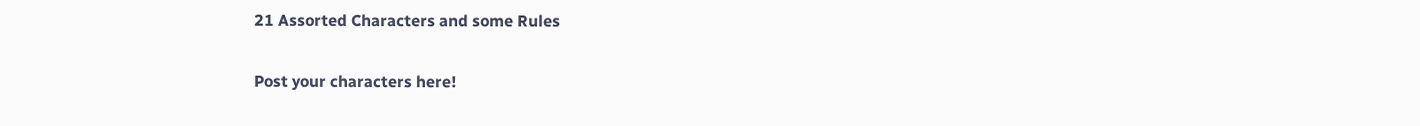21 Assorted Characters and some Rules

Post your characters here!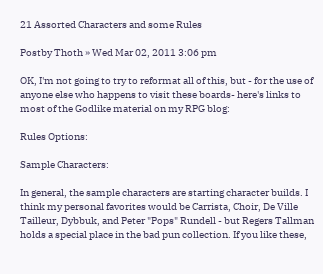21 Assorted Characters and some Rules

Postby Thoth » Wed Mar 02, 2011 3:06 pm

OK, I'm not going to try to reformat all of this, but - for the use of anyone else who happens to visit these boards- here's links to most of the Godlike material on my RPG blog:

Rules Options:

Sample Characters:

In general, the sample characters are starting character builds. I think my personal favorites would be Carrista, Choir, De Ville Tailleur, Dybbuk, and Peter "Pops" Rundell - but Regers Tallman holds a special place in the bad pun collection. If you like these,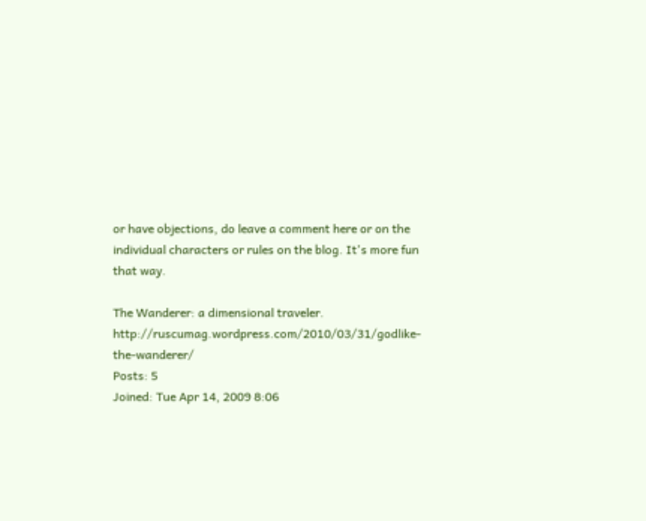or have objections, do leave a comment here or on the individual characters or rules on the blog. It's more fun that way.

The Wanderer: a dimensional traveler. http://ruscumag.wordpress.com/2010/03/31/godlike-the-wanderer/
Posts: 5
Joined: Tue Apr 14, 2009 8:06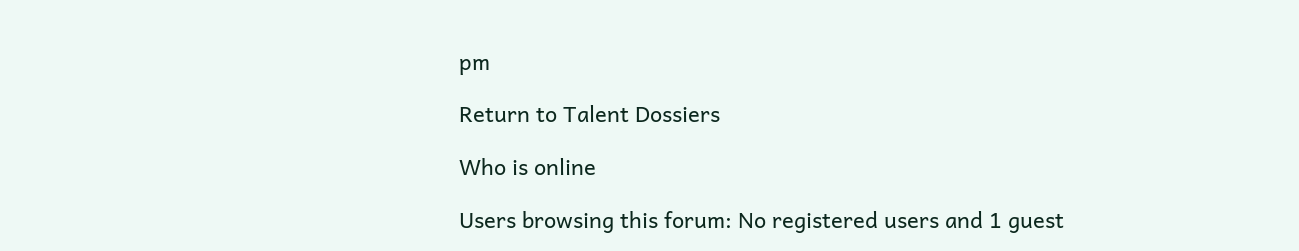pm

Return to Talent Dossiers

Who is online

Users browsing this forum: No registered users and 1 guest